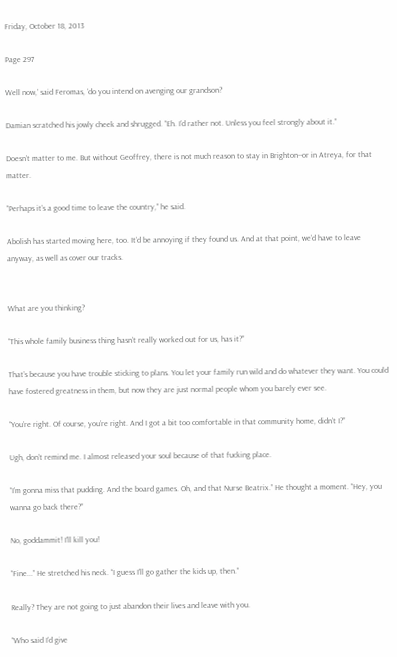Friday, October 18, 2013

Page 297

Well now,’ said Feromas, ‘do you intend on avenging our grandson?

Damian scratched his jowly cheek and shrugged. “Eh. I’d rather not. Unless you feel strongly about it.”

Doesn’t matter to me. But without Geoffrey, there is not much reason to stay in Brighton--or in Atreya, for that matter.

“Perhaps it’s a good time to leave the country,” he said.

Abolish has started moving here, too. It’d be annoying if they found us. And at that point, we’d have to leave anyway, as well as cover our tracks.


What are you thinking?

“This whole family business thing hasn’t really worked out for us, has it?”

That’s because you have trouble sticking to plans. You let your family run wild and do whatever they want. You could have fostered greatness in them, but now they are just normal people whom you barely ever see.

“You’re right. Of course, you’re right. And I got a bit too comfortable in that community home, didn’t I?”

Ugh, don’t remind me. I almost released your soul because of that fucking place.

“I’m gonna miss that pudding. And the board games. Oh, and that Nurse Beatrix.” He thought a moment. “Hey, you wanna go back there?”

No, goddammit! I’ll kill you!

“Fine...” He stretched his neck. “I guess I’ll go gather the kids up, then.”

Really? They are not going to just abandon their lives and leave with you.

“Who said I’d give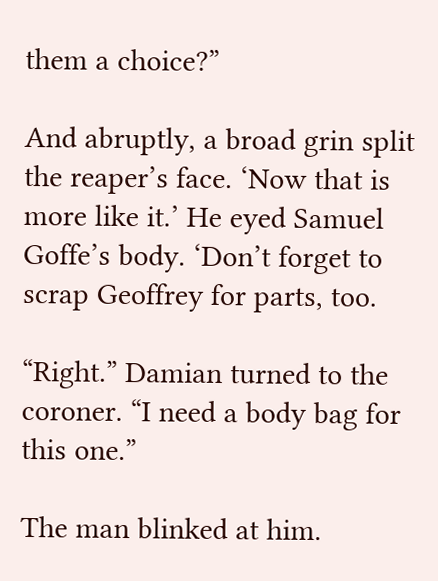them a choice?”

And abruptly, a broad grin split the reaper’s face. ‘Now that is more like it.’ He eyed Samuel Goffe’s body. ‘Don’t forget to scrap Geoffrey for parts, too.

“Right.” Damian turned to the coroner. “I need a body bag for this one.”

The man blinked at him.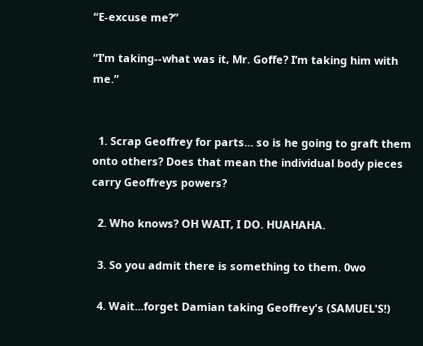“E-excuse me?”

“I’m taking--what was it, Mr. Goffe? I’m taking him with me.”


  1. Scrap Geoffrey for parts... so is he going to graft them onto others? Does that mean the individual body pieces carry Geoffreys powers?

  2. Who knows? OH WAIT, I DO. HUAHAHA.

  3. So you admit there is something to them. 0wo

  4. Wait...forget Damian taking Geoffrey's (SAMUEL'S!)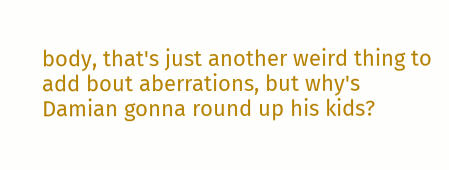body, that's just another weird thing to add bout aberrations, but why's Damian gonna round up his kids?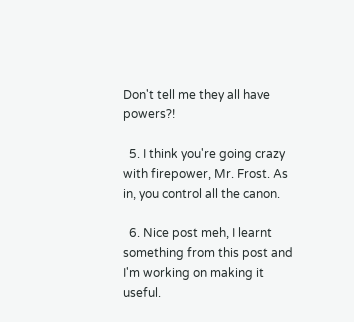Don't tell me they all have powers?!

  5. I think you're going crazy with firepower, Mr. Frost. As in, you control all the canon.

  6. Nice post meh, I learnt something from this post and I'm working on making it useful.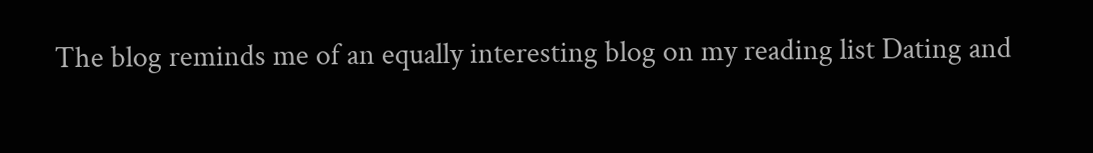The blog reminds me of an equally interesting blog on my reading list Dating and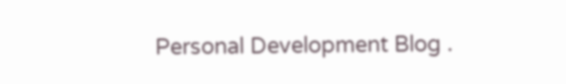Personal Development Blog .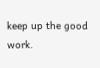keep up the good work.